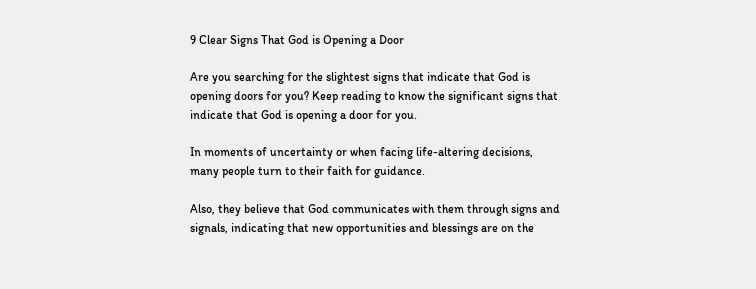9 Clear Signs That God is Opening a Door

Are you searching for the slightest signs that indicate that God is opening doors for you? Keep reading to know the significant signs that indicate that God is opening a door for you.

In moments of uncertainty or when facing life-altering decisions, many people turn to their faith for guidance.

Also, they believe that God communicates with them through signs and signals, indicating that new opportunities and blessings are on the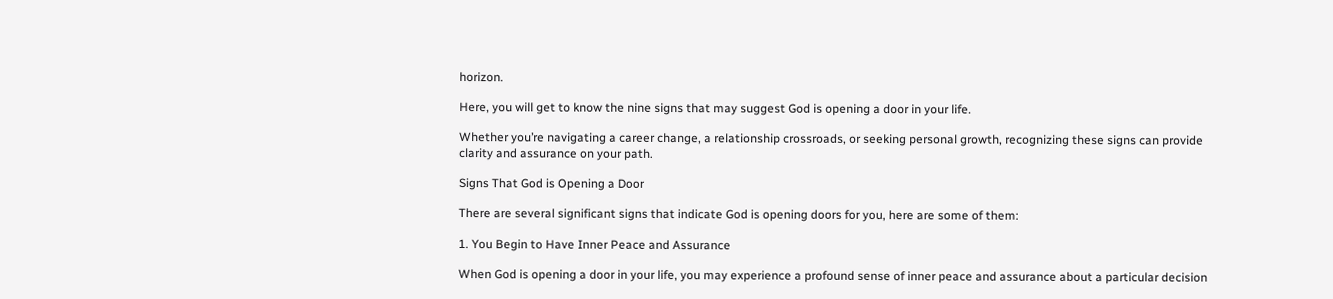horizon.

Here, you will get to know the nine signs that may suggest God is opening a door in your life.

Whether you’re navigating a career change, a relationship crossroads, or seeking personal growth, recognizing these signs can provide clarity and assurance on your path.

Signs That God is Opening a Door

There are several significant signs that indicate God is opening doors for you, here are some of them:

1. You Begin to Have Inner Peace and Assurance

When God is opening a door in your life, you may experience a profound sense of inner peace and assurance about a particular decision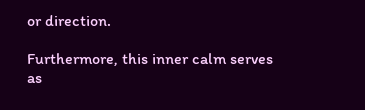or direction.

Furthermore, this inner calm serves as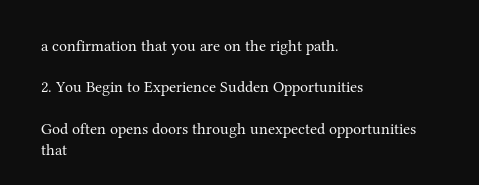a confirmation that you are on the right path.

2. You Begin to Experience Sudden Opportunities

God often opens doors through unexpected opportunities that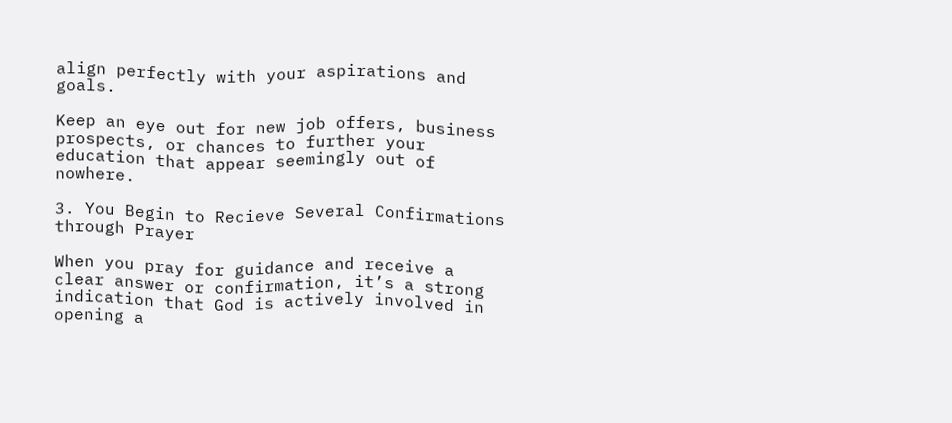align perfectly with your aspirations and goals.

Keep an eye out for new job offers, business prospects, or chances to further your education that appear seemingly out of nowhere.

3. You Begin to Recieve Several Confirmations through Prayer

When you pray for guidance and receive a clear answer or confirmation, it’s a strong indication that God is actively involved in opening a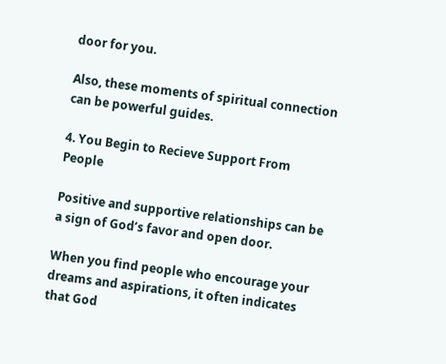door for you.

Also, these moments of spiritual connection can be powerful guides.

4. You Begin to Recieve Support From People

Positive and supportive relationships can be a sign of God’s favor and open door.

When you find people who encourage your dreams and aspirations, it often indicates that God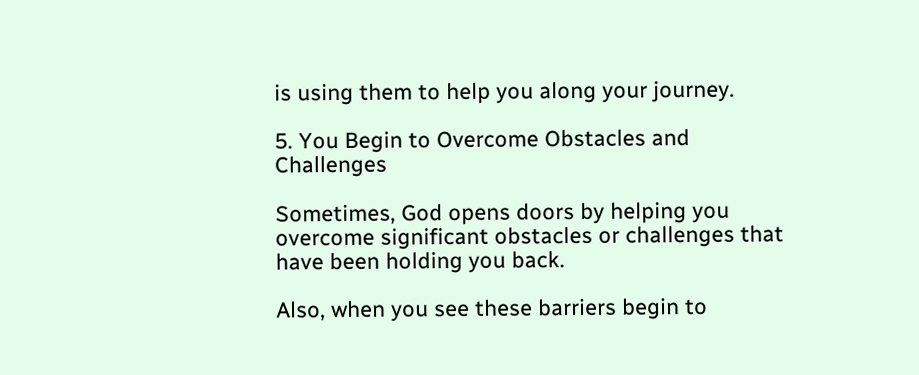is using them to help you along your journey.

5. You Begin to Overcome Obstacles and Challenges

Sometimes, God opens doors by helping you overcome significant obstacles or challenges that have been holding you back.

Also, when you see these barriers begin to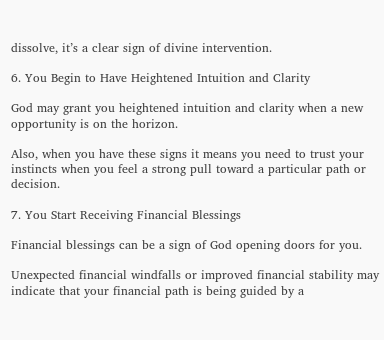dissolve, it’s a clear sign of divine intervention.

6. You Begin to Have Heightened Intuition and Clarity

God may grant you heightened intuition and clarity when a new opportunity is on the horizon.

Also, when you have these signs it means you need to trust your instincts when you feel a strong pull toward a particular path or decision.

7. You Start Receiving Financial Blessings

Financial blessings can be a sign of God opening doors for you.

Unexpected financial windfalls or improved financial stability may indicate that your financial path is being guided by a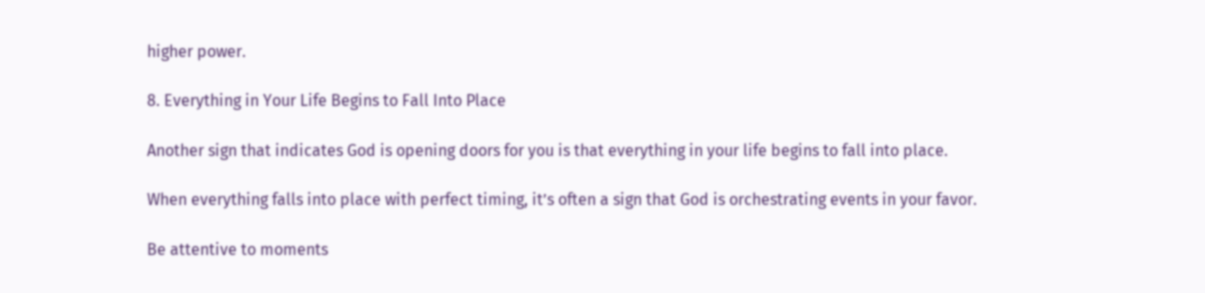higher power.

8. Everything in Your Life Begins to Fall Into Place

Another sign that indicates God is opening doors for you is that everything in your life begins to fall into place.

When everything falls into place with perfect timing, it’s often a sign that God is orchestrating events in your favor.

Be attentive to moments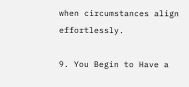when circumstances align effortlessly.

9. You Begin to Have a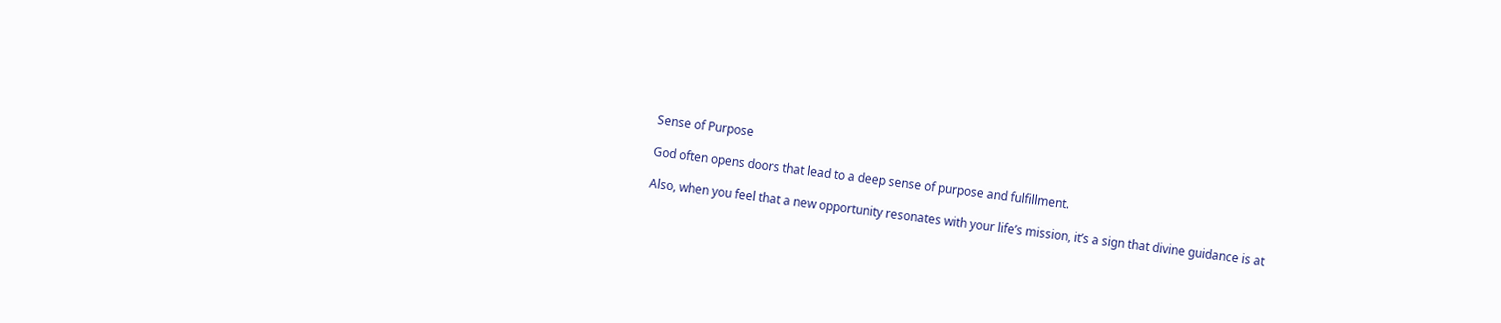Sense of Purpose

God often opens doors that lead to a deep sense of purpose and fulfillment.

Also, when you feel that a new opportunity resonates with your life’s mission, it’s a sign that divine guidance is at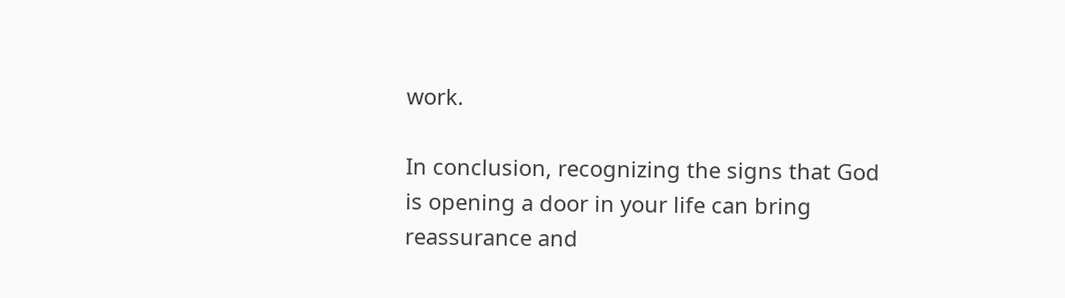work.

In conclusion, recognizing the signs that God is opening a door in your life can bring reassurance and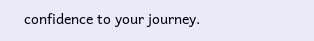confidence to your journey.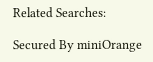Related Searches:

Secured By miniOrange